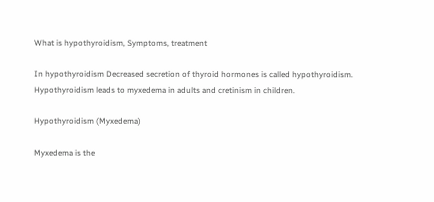What is hypothyroidism, Symptoms, treatment

In hypothyroidism Decreased secretion of thyroid hormones is called hypothyroidism. Hypothyroidism leads to myxedema in adults and cretinism in children.

Hypothyroidism (Myxedema)

Myxedema is the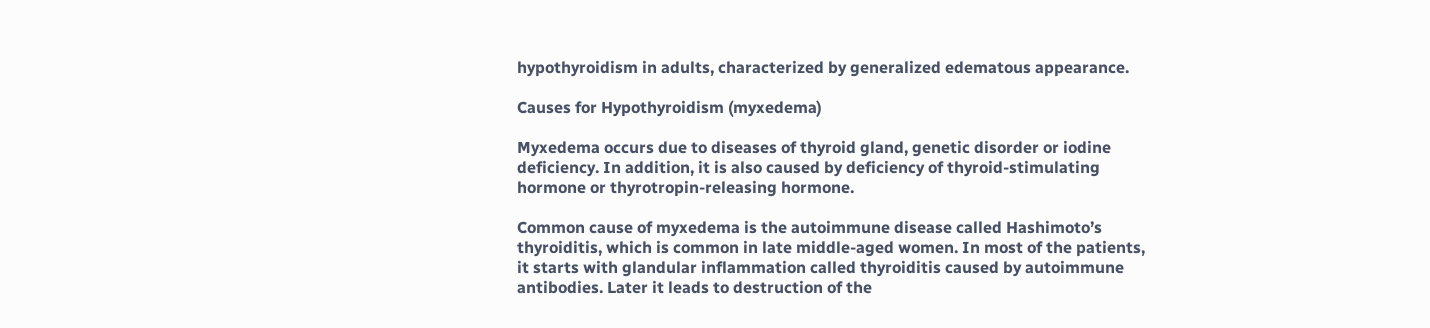hypothyroidism in adults, characterized by generalized edematous appearance.

Causes for Hypothyroidism (myxedema)

Myxedema occurs due to diseases of thyroid gland, genetic disorder or iodine deficiency. In addition, it is also caused by deficiency of thyroid-stimulating hormone or thyrotropin-releasing hormone.

Common cause of myxedema is the autoimmune disease called Hashimoto’s thyroiditis, which is common in late middle-aged women. In most of the patients, it starts with glandular inflammation called thyroiditis caused by autoimmune antibodies. Later it leads to destruction of the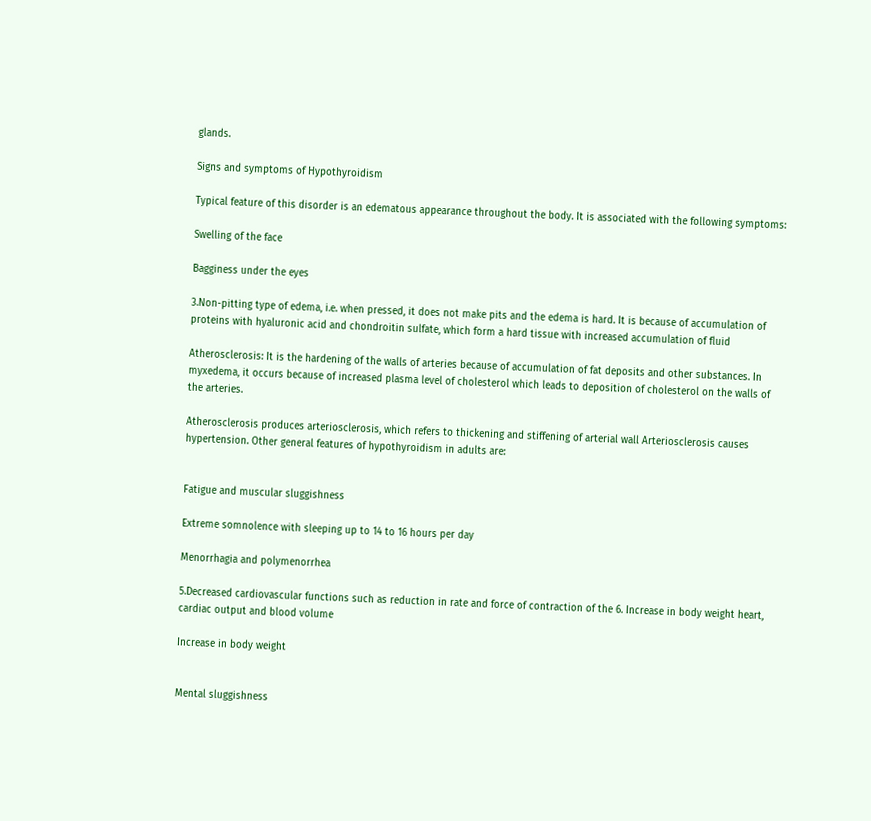glands.

Signs and symptoms of Hypothyroidism

Typical feature of this disorder is an edematous appearance throughout the body. It is associated with the following symptoms:

Swelling of the face

Bagginess under the eyes

3.Non-pitting type of edema, i.e. when pressed, it does not make pits and the edema is hard. It is because of accumulation of proteins with hyaluronic acid and chondroitin sulfate, which form a hard tissue with increased accumulation of fluid

Atherosclerosis: It is the hardening of the walls of arteries because of accumulation of fat deposits and other substances. In myxedema, it occurs because of increased plasma level of cholesterol which leads to deposition of cholesterol on the walls of the arteries.

Atherosclerosis produces arteriosclerosis, which refers to thickening and stiffening of arterial wall Arteriosclerosis causes hypertension. Other general features of hypothyroidism in adults are:


Fatigue and muscular sluggishness

Extreme somnolence with sleeping up to 14 to 16 hours per day

Menorrhagia and polymenorrhea

5.Decreased cardiovascular functions such as reduction in rate and force of contraction of the 6. Increase in body weight heart, cardiac output and blood volume

Increase in body weight


Mental sluggishness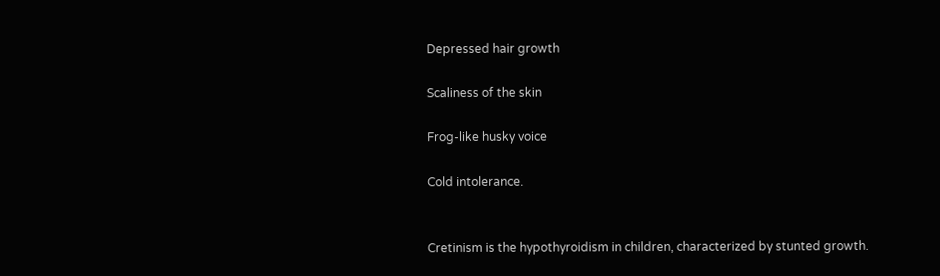Depressed hair growth

Scaliness of the skin

Frog-like husky voice

Cold intolerance.


Cretinism is the hypothyroidism in children, characterized by stunted growth.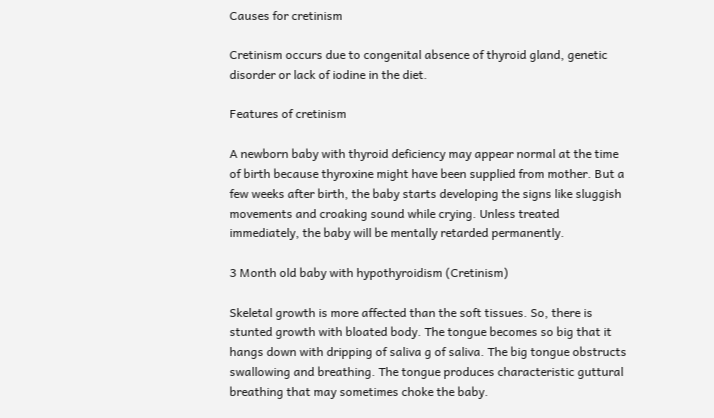Causes for cretinism

Cretinism occurs due to congenital absence of thyroid gland, genetic disorder or lack of iodine in the diet.

Features of cretinism

A newborn baby with thyroid deficiency may appear normal at the time of birth because thyroxine might have been supplied from mother. But a few weeks after birth, the baby starts developing the signs like sluggish movements and croaking sound while crying. Unless treated immediately, the baby will be mentally retarded permanently.

3 Month old baby with hypothyroidism (Cretinism)

Skeletal growth is more affected than the soft tissues. So, there is stunted growth with bloated body. The tongue becomes so big that it hangs down with dripping of saliva g of saliva. The big tongue obstructs swallowing and breathing. The tongue produces characteristic guttural breathing that may sometimes choke the baby.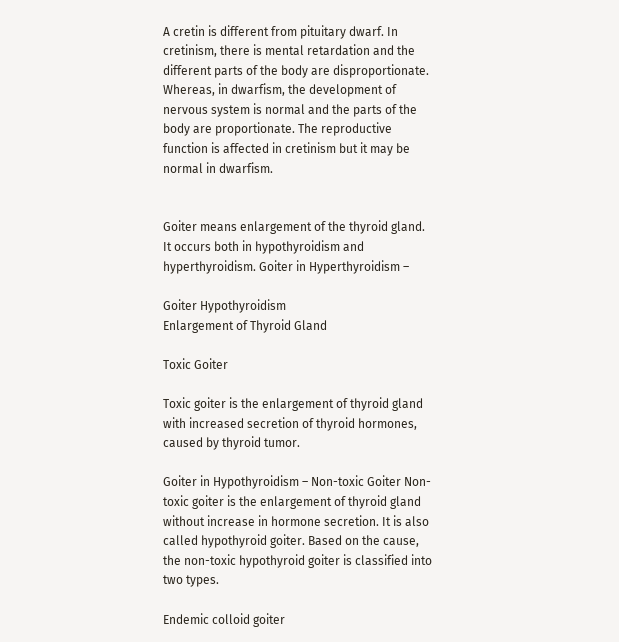A cretin is different from pituitary dwarf. In cretinism, there is mental retardation and the different parts of the body are disproportionate. Whereas, in dwarfism, the development of nervous system is normal and the parts of the body are proportionate. The reproductive function is affected in cretinism but it may be normal in dwarfism.


Goiter means enlargement of the thyroid gland. It occurs both in hypothyroidism and hyperthyroidism. Goiter in Hyperthyroidism –

Goiter Hypothyroidism
Enlargement of Thyroid Gland

Toxic Goiter

Toxic goiter is the enlargement of thyroid gland with increased secretion of thyroid hormones, caused by thyroid tumor.

Goiter in Hypothyroidism – Non-toxic Goiter Non-toxic goiter is the enlargement of thyroid gland without increase in hormone secretion. It is also called hypothyroid goiter. Based on the cause, the non-toxic hypothyroid goiter is classified into two types.

Endemic colloid goiter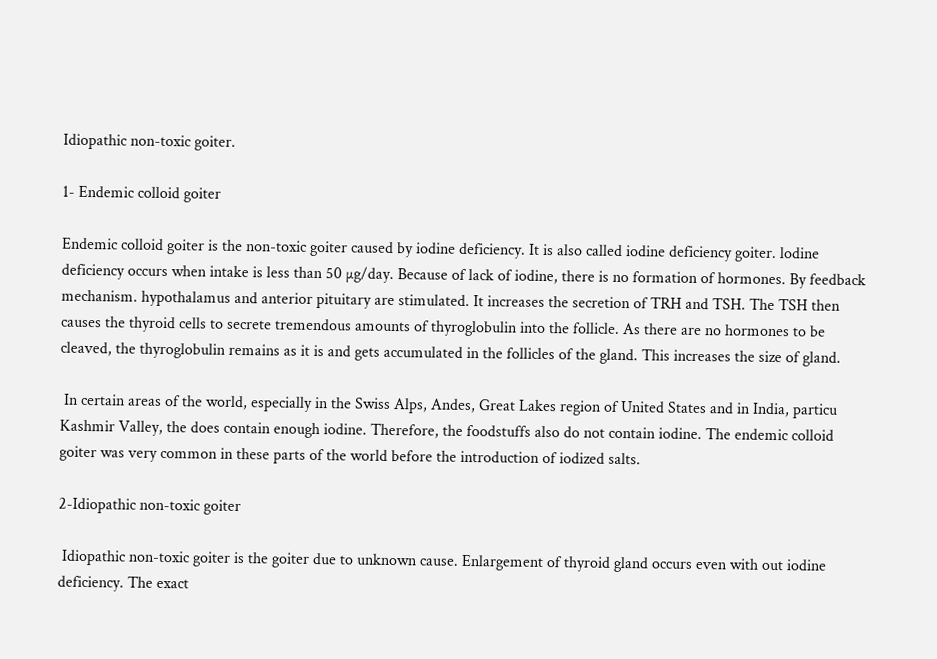Idiopathic non-toxic goiter.

1- Endemic colloid goiter

Endemic colloid goiter is the non-toxic goiter caused by iodine deficiency. It is also called iodine deficiency goiter. lodine deficiency occurs when intake is less than 50 µg/day. Because of lack of iodine, there is no formation of hormones. By feedback mechanism. hypothalamus and anterior pituitary are stimulated. It increases the secretion of TRH and TSH. The TSH then causes the thyroid cells to secrete tremendous amounts of thyroglobulin into the follicle. As there are no hormones to be cleaved, the thyroglobulin remains as it is and gets accumulated in the follicles of the gland. This increases the size of gland.

 In certain areas of the world, especially in the Swiss Alps, Andes, Great Lakes region of United States and in India, particu Kashmir Valley, the does contain enough iodine. Therefore, the foodstuffs also do not contain iodine. The endemic colloid goiter was very common in these parts of the world before the introduction of iodized salts.

2-Idiopathic non-toxic goiter

 Idiopathic non-toxic goiter is the goiter due to unknown cause. Enlargement of thyroid gland occurs even with out iodine deficiency. The exact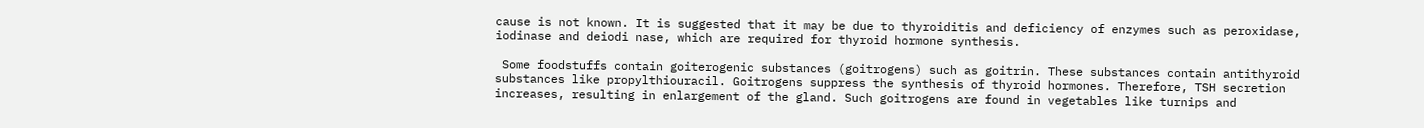cause is not known. It is suggested that it may be due to thyroiditis and deficiency of enzymes such as peroxidase, iodinase and deiodi nase, which are required for thyroid hormone synthesis.

 Some foodstuffs contain goiterogenic substances (goitrogens) such as goitrin. These substances contain antithyroid substances like propylthiouracil. Goitrogens suppress the synthesis of thyroid hormones. Therefore, TSH secretion increases, resulting in enlargement of the gland. Such goitrogens are found in vegetables like turnips and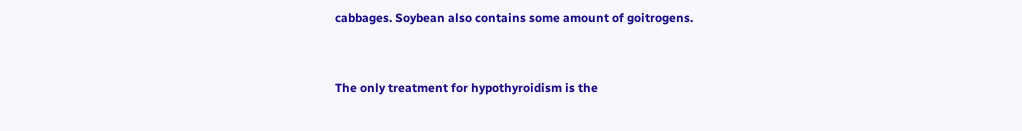cabbages. Soybean also contains some amount of goitrogens.


The only treatment for hypothyroidism is the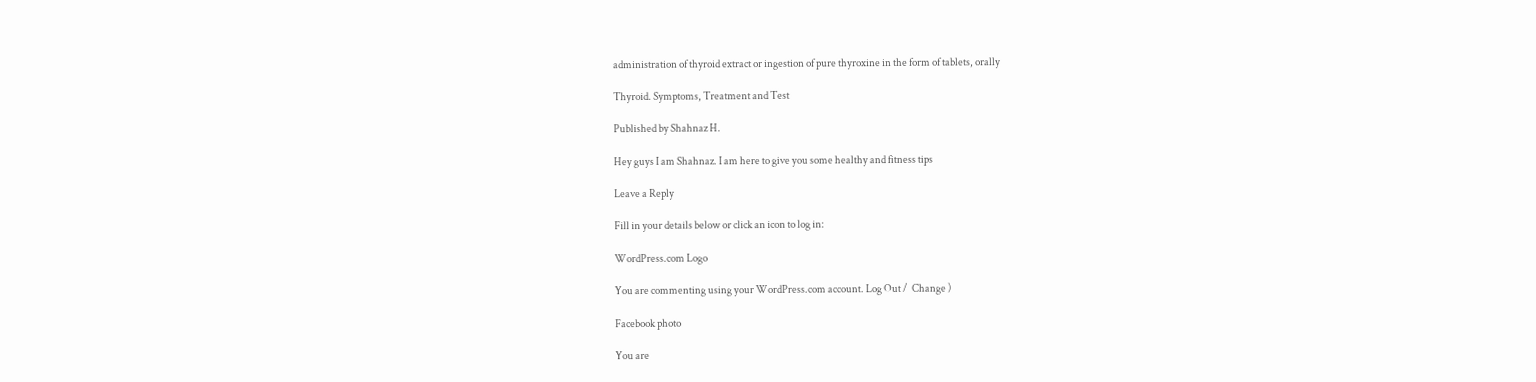administration of thyroid extract or ingestion of pure thyroxine in the form of tablets, orally

Thyroid. Symptoms, Treatment and Test

Published by Shahnaz H.

Hey guys I am Shahnaz. I am here to give you some healthy and fitness tips

Leave a Reply

Fill in your details below or click an icon to log in:

WordPress.com Logo

You are commenting using your WordPress.com account. Log Out /  Change )

Facebook photo

You are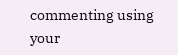commenting using your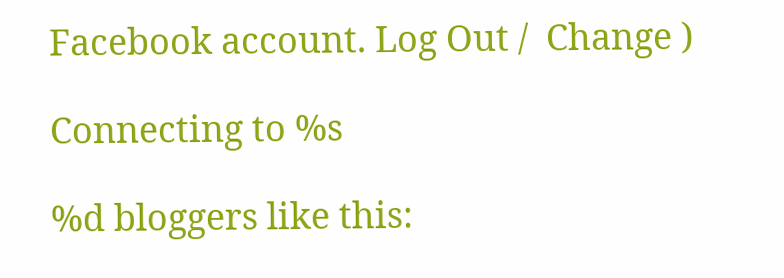Facebook account. Log Out /  Change )

Connecting to %s

%d bloggers like this: